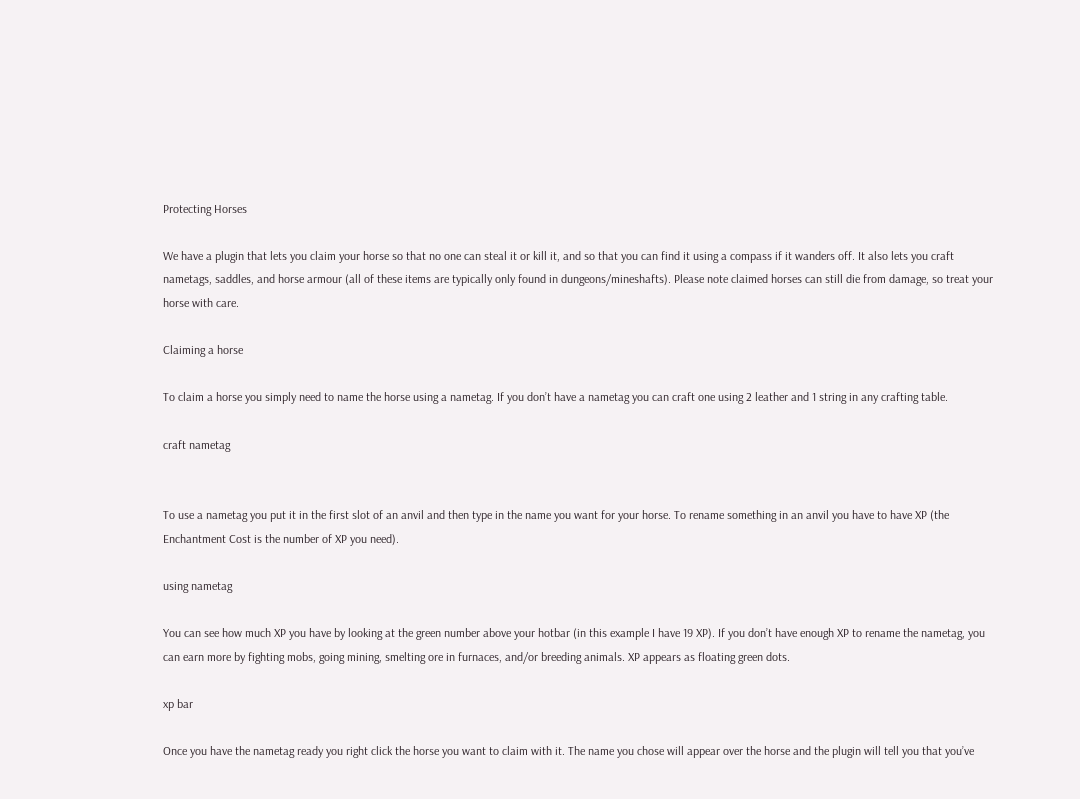Protecting Horses

We have a plugin that lets you claim your horse so that no one can steal it or kill it, and so that you can find it using a compass if it wanders off. It also lets you craft nametags, saddles, and horse armour (all of these items are typically only found in dungeons/mineshafts). Please note claimed horses can still die from damage, so treat your horse with care.

Claiming a horse

To claim a horse you simply need to name the horse using a nametag. If you don’t have a nametag you can craft one using 2 leather and 1 string in any crafting table.

craft nametag


To use a nametag you put it in the first slot of an anvil and then type in the name you want for your horse. To rename something in an anvil you have to have XP (the Enchantment Cost is the number of XP you need).

using nametag

You can see how much XP you have by looking at the green number above your hotbar (in this example I have 19 XP). If you don’t have enough XP to rename the nametag, you can earn more by fighting mobs, going mining, smelting ore in furnaces, and/or breeding animals. XP appears as floating green dots.

xp bar

Once you have the nametag ready you right click the horse you want to claim with it. The name you chose will appear over the horse and the plugin will tell you that you’ve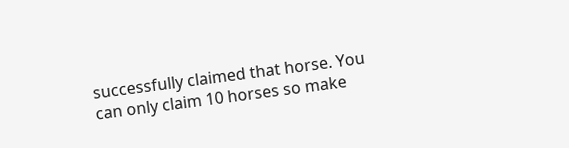successfully claimed that horse. You can only claim 10 horses so make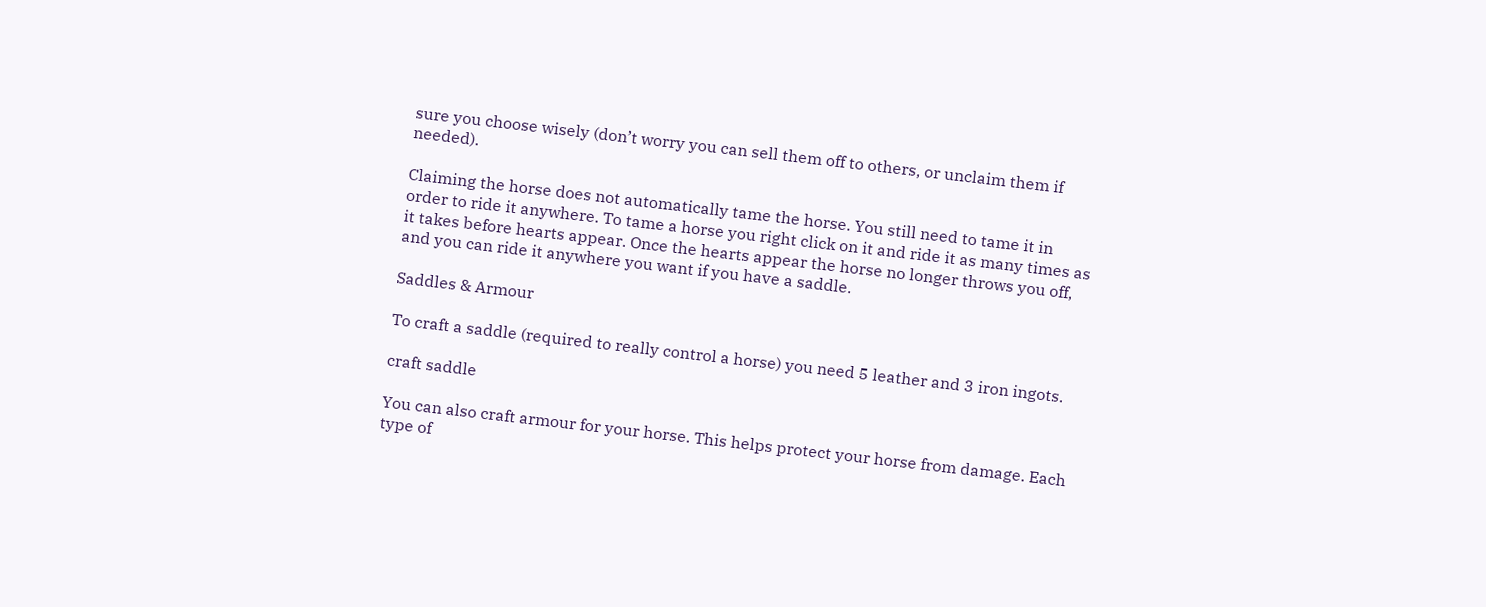sure you choose wisely (don’t worry you can sell them off to others, or unclaim them if needed).

Claiming the horse does not automatically tame the horse. You still need to tame it in order to ride it anywhere. To tame a horse you right click on it and ride it as many times as it takes before hearts appear. Once the hearts appear the horse no longer throws you off, and you can ride it anywhere you want if you have a saddle.

Saddles & Armour

To craft a saddle (required to really control a horse) you need 5 leather and 3 iron ingots.

craft saddle

You can also craft armour for your horse. This helps protect your horse from damage. Each type of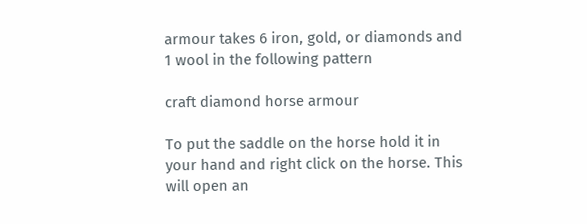armour takes 6 iron, gold, or diamonds and 1 wool in the following pattern

craft diamond horse armour

To put the saddle on the horse hold it in your hand and right click on the horse. This will open an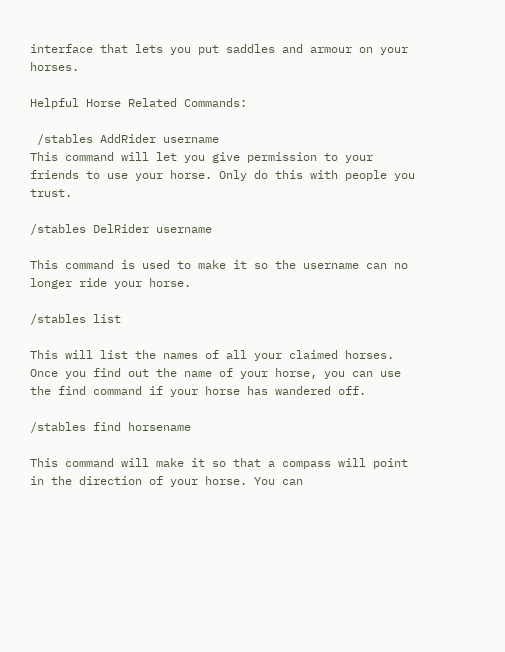interface that lets you put saddles and armour on your horses.

Helpful Horse Related Commands:

 /stables AddRider username
This command will let you give permission to your friends to use your horse. Only do this with people you trust.

/stables DelRider username

This command is used to make it so the username can no longer ride your horse.

/stables list

This will list the names of all your claimed horses. Once you find out the name of your horse, you can use the find command if your horse has wandered off.

/stables find horsename

This command will make it so that a compass will point in the direction of your horse. You can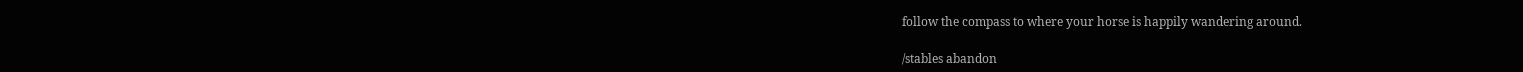follow the compass to where your horse is happily wandering around.

/stables abandon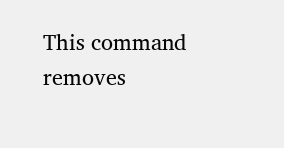This command removes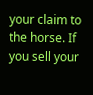your claim to the horse. If you sell your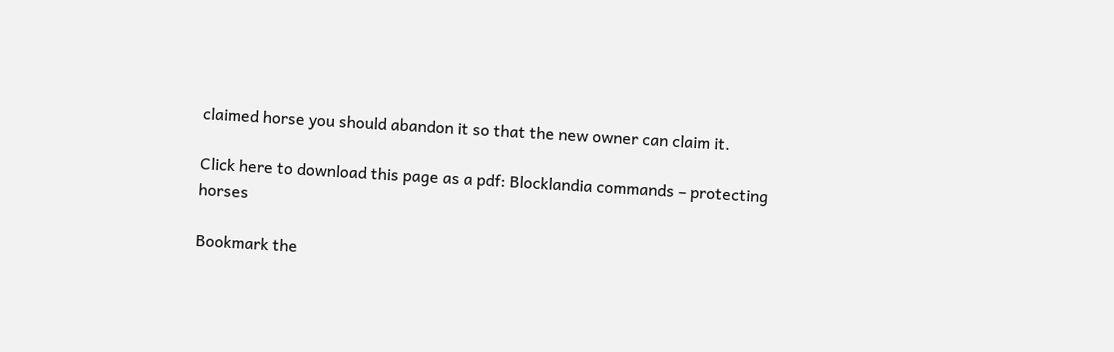claimed horse you should abandon it so that the new owner can claim it.

Click here to download this page as a pdf: Blocklandia commands – protecting horses

Bookmark the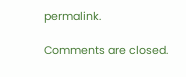permalink.

Comments are closed.